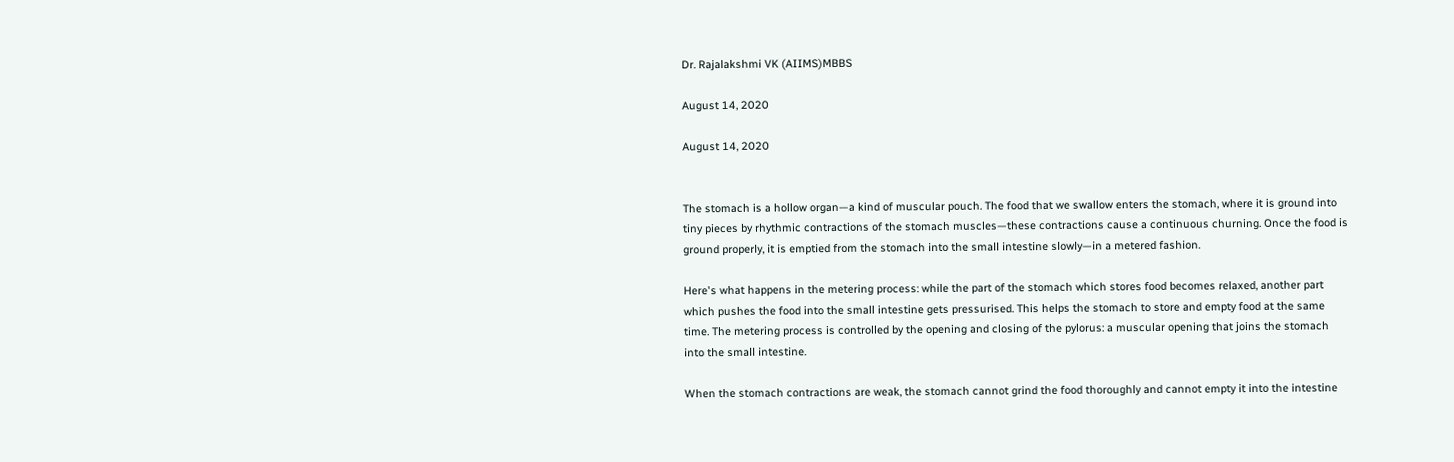Dr. Rajalakshmi VK (AIIMS)MBBS

August 14, 2020

August 14, 2020


The stomach is a hollow organ—a kind of muscular pouch. The food that we swallow enters the stomach, where it is ground into tiny pieces by rhythmic contractions of the stomach muscles—these contractions cause a continuous churning. Once the food is ground properly, it is emptied from the stomach into the small intestine slowly—in a metered fashion.

Here's what happens in the metering process: while the part of the stomach which stores food becomes relaxed, another part which pushes the food into the small intestine gets pressurised. This helps the stomach to store and empty food at the same time. The metering process is controlled by the opening and closing of the pylorus: a muscular opening that joins the stomach into the small intestine.

When the stomach contractions are weak, the stomach cannot grind the food thoroughly and cannot empty it into the intestine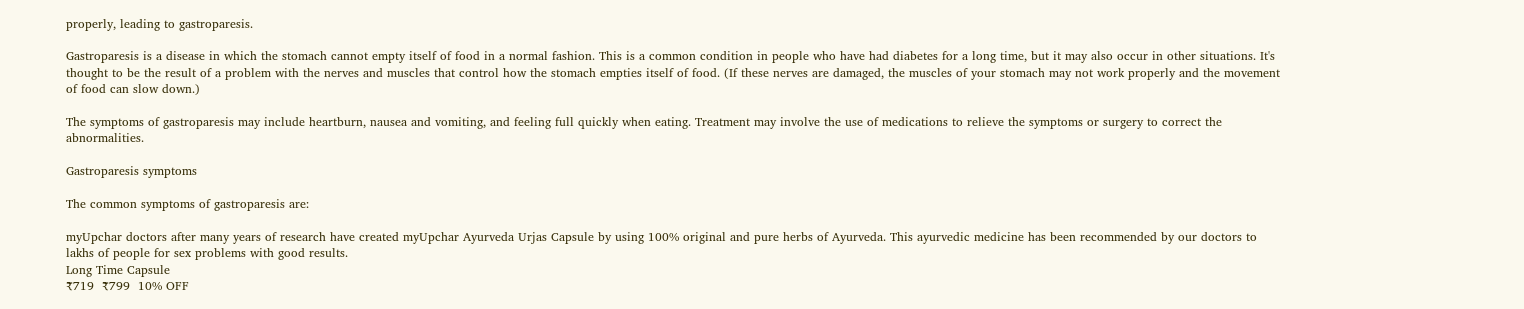properly, leading to gastroparesis.

Gastroparesis is a disease in which the stomach cannot empty itself of food in a normal fashion. This is a common condition in people who have had diabetes for a long time, but it may also occur in other situations. It's thought to be the result of a problem with the nerves and muscles that control how the stomach empties itself of food. (If these nerves are damaged, the muscles of your stomach may not work properly and the movement of food can slow down.)

The symptoms of gastroparesis may include heartburn, nausea and vomiting, and feeling full quickly when eating. Treatment may involve the use of medications to relieve the symptoms or surgery to correct the abnormalities.

Gastroparesis symptoms

The common symptoms of gastroparesis are:

myUpchar doctors after many years of research have created myUpchar Ayurveda Urjas Capsule by using 100% original and pure herbs of Ayurveda. This ayurvedic medicine has been recommended by our doctors to lakhs of people for sex problems with good results.
Long Time Capsule
₹719  ₹799  10% OFF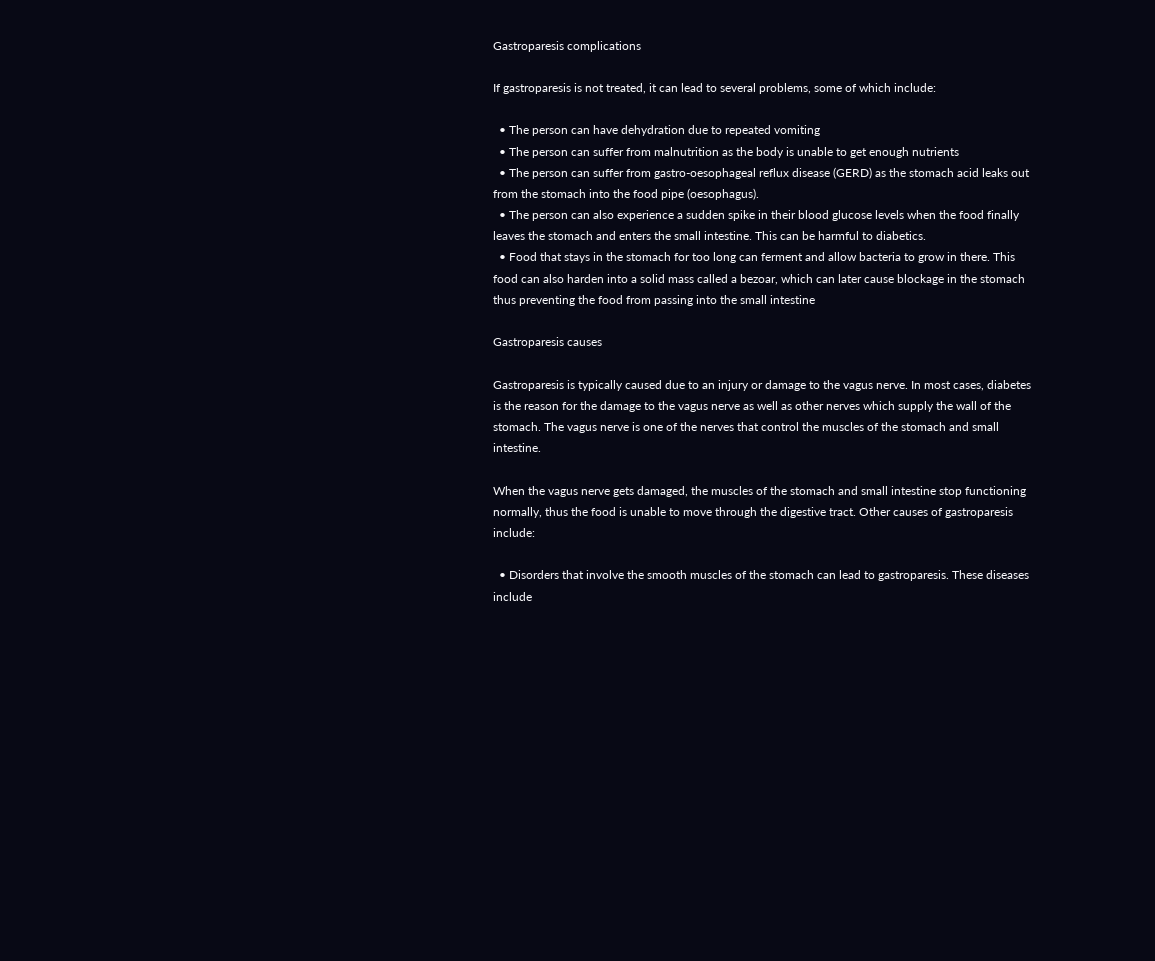Gastroparesis complications

If gastroparesis is not treated, it can lead to several problems, some of which include:

  • The person can have dehydration due to repeated vomiting
  • The person can suffer from malnutrition as the body is unable to get enough nutrients
  • The person can suffer from gastro-oesophageal reflux disease (GERD) as the stomach acid leaks out from the stomach into the food pipe (oesophagus).
  • The person can also experience a sudden spike in their blood glucose levels when the food finally leaves the stomach and enters the small intestine. This can be harmful to diabetics.
  • Food that stays in the stomach for too long can ferment and allow bacteria to grow in there. This food can also harden into a solid mass called a bezoar, which can later cause blockage in the stomach thus preventing the food from passing into the small intestine

Gastroparesis causes

Gastroparesis is typically caused due to an injury or damage to the vagus nerve. In most cases, diabetes is the reason for the damage to the vagus nerve as well as other nerves which supply the wall of the stomach. The vagus nerve is one of the nerves that control the muscles of the stomach and small intestine.

When the vagus nerve gets damaged, the muscles of the stomach and small intestine stop functioning normally, thus the food is unable to move through the digestive tract. Other causes of gastroparesis include:

  • Disorders that involve the smooth muscles of the stomach can lead to gastroparesis. These diseases include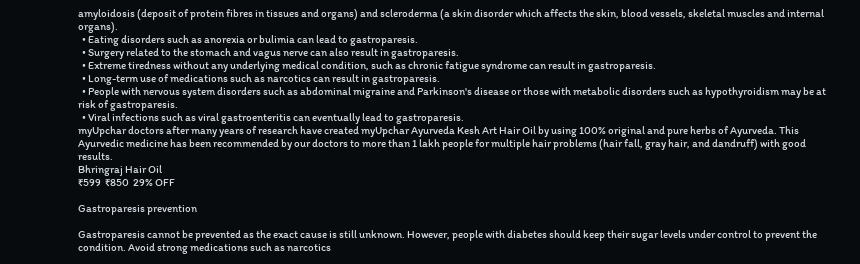amyloidosis (deposit of protein fibres in tissues and organs) and scleroderma (a skin disorder which affects the skin, blood vessels, skeletal muscles and internal organs).
  • Eating disorders such as anorexia or bulimia can lead to gastroparesis.
  • Surgery related to the stomach and vagus nerve can also result in gastroparesis.
  • Extreme tiredness without any underlying medical condition, such as chronic fatigue syndrome can result in gastroparesis.
  • Long-term use of medications such as narcotics can result in gastroparesis.
  • People with nervous system disorders such as abdominal migraine and Parkinson's disease or those with metabolic disorders such as hypothyroidism may be at risk of gastroparesis.
  • Viral infections such as viral gastroenteritis can eventually lead to gastroparesis.
myUpchar doctors after many years of research have created myUpchar Ayurveda Kesh Art Hair Oil by using 100% original and pure herbs of Ayurveda. This Ayurvedic medicine has been recommended by our doctors to more than 1 lakh people for multiple hair problems (hair fall, gray hair, and dandruff) with good results.
Bhringraj Hair Oil
₹599  ₹850  29% OFF

Gastroparesis prevention

Gastroparesis cannot be prevented as the exact cause is still unknown. However, people with diabetes should keep their sugar levels under control to prevent the condition. Avoid strong medications such as narcotics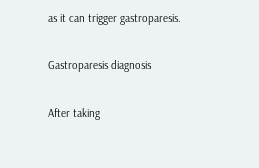as it can trigger gastroparesis.

Gastroparesis diagnosis

After taking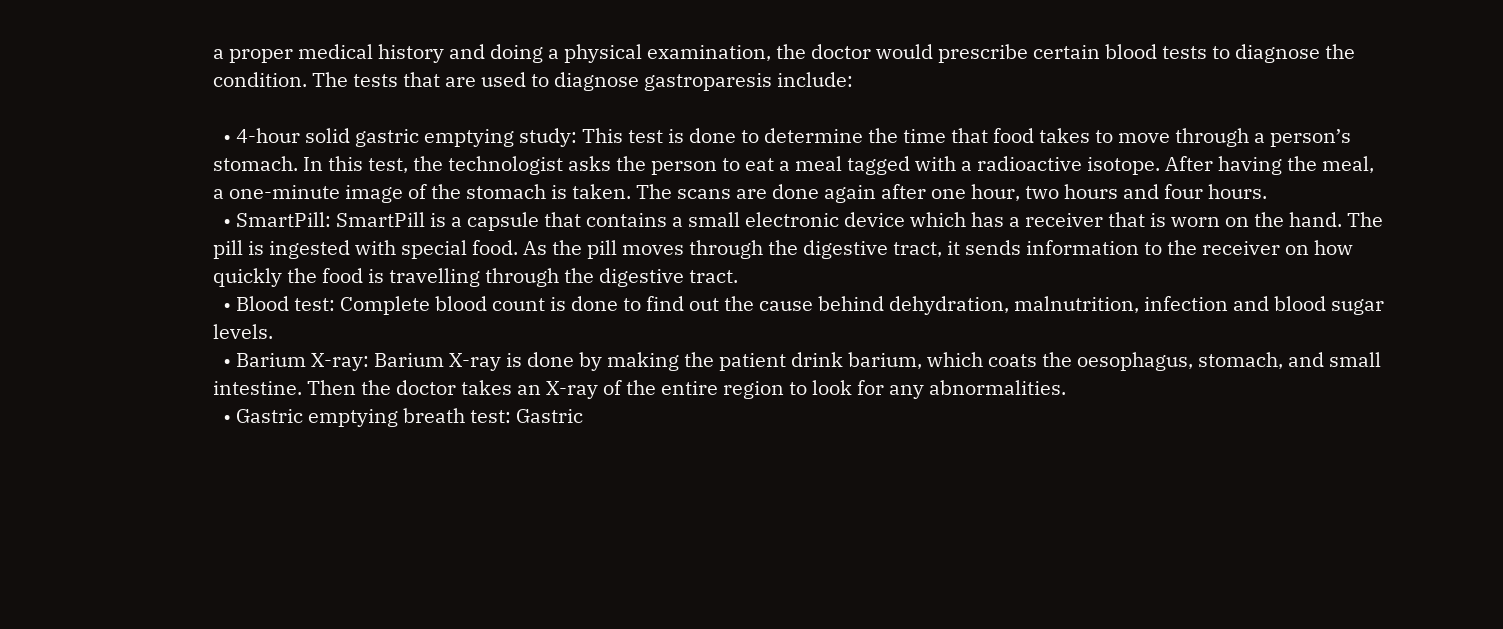a proper medical history and doing a physical examination, the doctor would prescribe certain blood tests to diagnose the condition. The tests that are used to diagnose gastroparesis include:

  • 4-hour solid gastric emptying study: This test is done to determine the time that food takes to move through a person’s stomach. In this test, the technologist asks the person to eat a meal tagged with a radioactive isotope. After having the meal, a one-minute image of the stomach is taken. The scans are done again after one hour, two hours and four hours.
  • SmartPill: SmartPill is a capsule that contains a small electronic device which has a receiver that is worn on the hand. The pill is ingested with special food. As the pill moves through the digestive tract, it sends information to the receiver on how quickly the food is travelling through the digestive tract.
  • Blood test: Complete blood count is done to find out the cause behind dehydration, malnutrition, infection and blood sugar levels.
  • Barium X-ray: Barium X-ray is done by making the patient drink barium, which coats the oesophagus, stomach, and small intestine. Then the doctor takes an X-ray of the entire region to look for any abnormalities.
  • Gastric emptying breath test: Gastric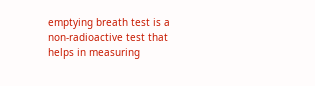emptying breath test is a non-radioactive test that helps in measuring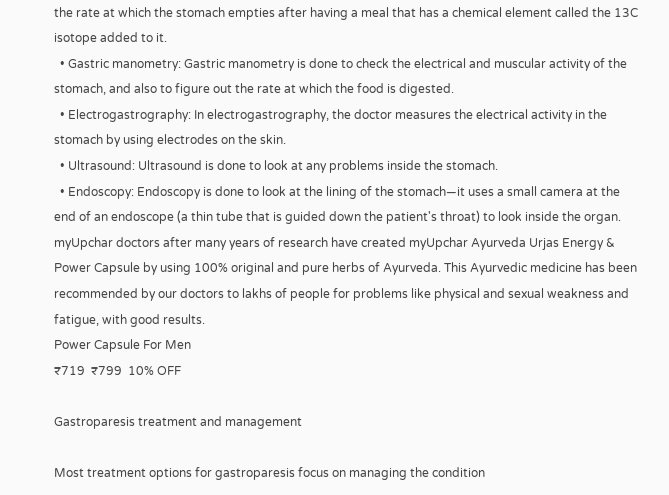the rate at which the stomach empties after having a meal that has a chemical element called the 13C isotope added to it.
  • Gastric manometry: Gastric manometry is done to check the electrical and muscular activity of the stomach, and also to figure out the rate at which the food is digested.
  • Electrogastrography: In electrogastrography, the doctor measures the electrical activity in the stomach by using electrodes on the skin.
  • Ultrasound: Ultrasound is done to look at any problems inside the stomach.
  • Endoscopy: Endoscopy is done to look at the lining of the stomach—it uses a small camera at the end of an endoscope (a thin tube that is guided down the patient's throat) to look inside the organ.
myUpchar doctors after many years of research have created myUpchar Ayurveda Urjas Energy & Power Capsule by using 100% original and pure herbs of Ayurveda. This Ayurvedic medicine has been recommended by our doctors to lakhs of people for problems like physical and sexual weakness and fatigue, with good results.
Power Capsule For Men
₹719  ₹799  10% OFF

Gastroparesis treatment and management

Most treatment options for gastroparesis focus on managing the condition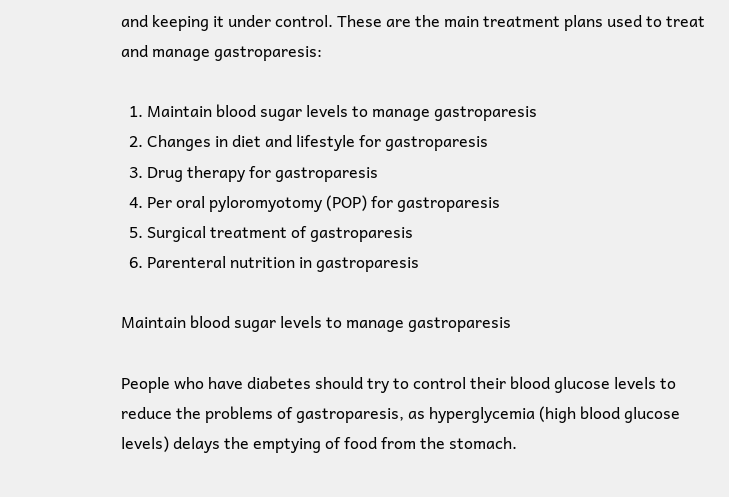and keeping it under control. These are the main treatment plans used to treat and manage gastroparesis:

  1. Maintain blood sugar levels to manage gastroparesis
  2. Changes in diet and lifestyle for gastroparesis
  3. Drug therapy for gastroparesis
  4. Per oral pyloromyotomy (POP) for gastroparesis
  5. Surgical treatment of gastroparesis
  6. Parenteral nutrition in gastroparesis

Maintain blood sugar levels to manage gastroparesis

People who have diabetes should try to control their blood glucose levels to reduce the problems of gastroparesis, as hyperglycemia (high blood glucose levels) delays the emptying of food from the stomach.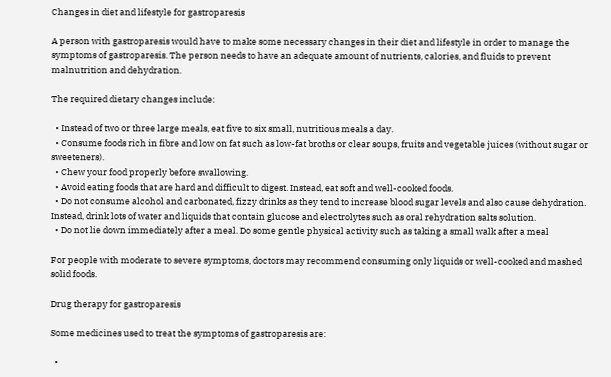Changes in diet and lifestyle for gastroparesis

A person with gastroparesis would have to make some necessary changes in their diet and lifestyle in order to manage the symptoms of gastroparesis. The person needs to have an adequate amount of nutrients, calories, and fluids to prevent malnutrition and dehydration.

The required dietary changes include:

  • Instead of two or three large meals, eat five to six small, nutritious meals a day.
  • Consume foods rich in fibre and low on fat such as low-fat broths or clear soups, fruits and vegetable juices (without sugar or sweeteners).
  • Chew your food properly before swallowing.
  • Avoid eating foods that are hard and difficult to digest. Instead, eat soft and well-cooked foods.
  • Do not consume alcohol and carbonated, fizzy drinks as they tend to increase blood sugar levels and also cause dehydration. Instead, drink lots of water and liquids that contain glucose and electrolytes such as oral rehydration salts solution.
  • Do not lie down immediately after a meal. Do some gentle physical activity such as taking a small walk after a meal

For people with moderate to severe symptoms, doctors may recommend consuming only liquids or well-cooked and mashed solid foods.

Drug therapy for gastroparesis

Some medicines used to treat the symptoms of gastroparesis are:

  •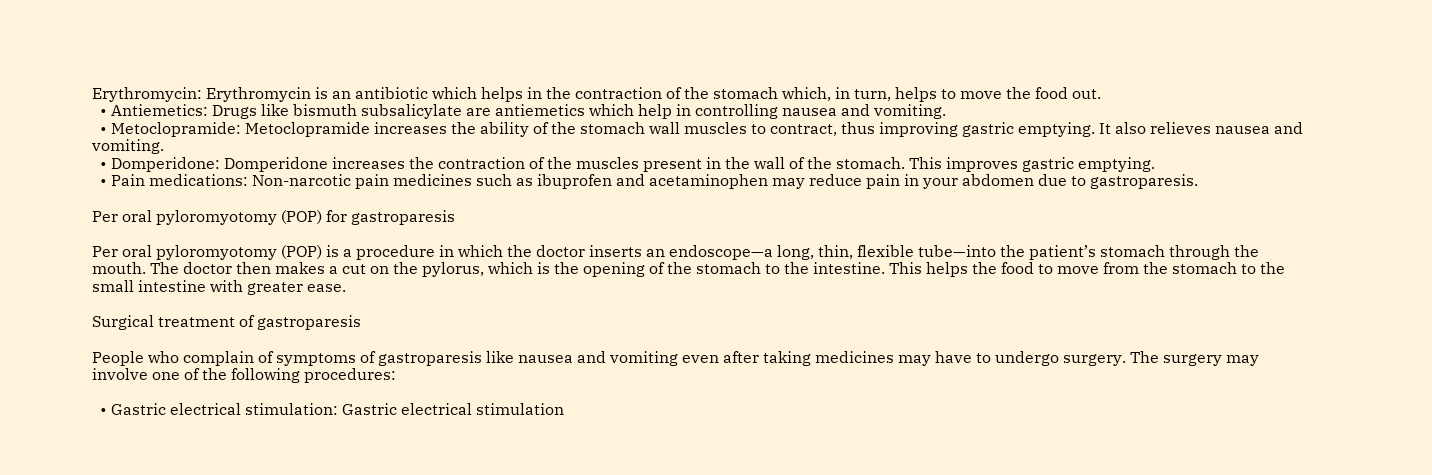Erythromycin: Erythromycin is an antibiotic which helps in the contraction of the stomach which, in turn, helps to move the food out.
  • Antiemetics: Drugs like bismuth subsalicylate are antiemetics which help in controlling nausea and vomiting.
  • Metoclopramide: Metoclopramide increases the ability of the stomach wall muscles to contract, thus improving gastric emptying. It also relieves nausea and vomiting.
  • Domperidone: Domperidone increases the contraction of the muscles present in the wall of the stomach. This improves gastric emptying.
  • Pain medications: Non-narcotic pain medicines such as ibuprofen and acetaminophen may reduce pain in your abdomen due to gastroparesis.

Per oral pyloromyotomy (POP) for gastroparesis

Per oral pyloromyotomy (POP) is a procedure in which the doctor inserts an endoscope—a long, thin, flexible tube—into the patient’s stomach through the mouth. The doctor then makes a cut on the pylorus, which is the opening of the stomach to the intestine. This helps the food to move from the stomach to the small intestine with greater ease.

Surgical treatment of gastroparesis

People who complain of symptoms of gastroparesis like nausea and vomiting even after taking medicines may have to undergo surgery. The surgery may involve one of the following procedures:

  • Gastric electrical stimulation: Gastric electrical stimulation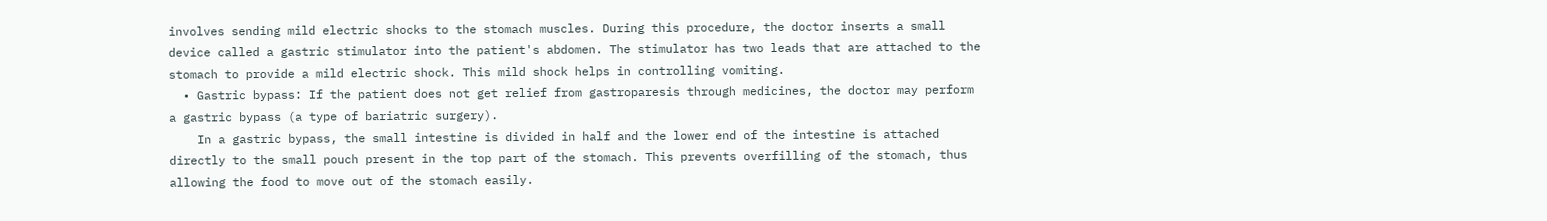involves sending mild electric shocks to the stomach muscles. During this procedure, the doctor inserts a small device called a gastric stimulator into the patient's abdomen. The stimulator has two leads that are attached to the stomach to provide a mild electric shock. This mild shock helps in controlling vomiting.
  • Gastric bypass: If the patient does not get relief from gastroparesis through medicines, the doctor may perform a gastric bypass (a type of bariatric surgery).
    In a gastric bypass, the small intestine is divided in half and the lower end of the intestine is attached directly to the small pouch present in the top part of the stomach. This prevents overfilling of the stomach, thus allowing the food to move out of the stomach easily.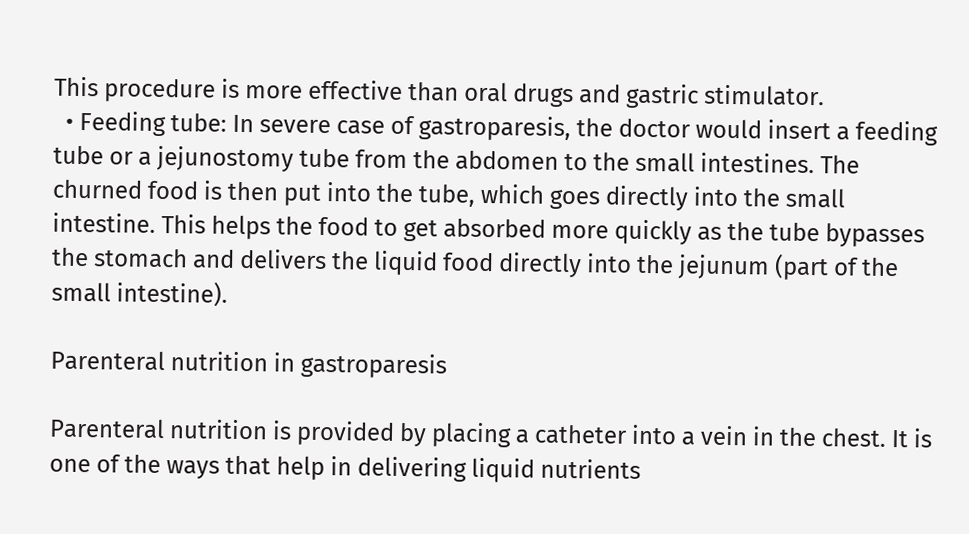This procedure is more effective than oral drugs and gastric stimulator.
  • Feeding tube: In severe case of gastroparesis, the doctor would insert a feeding tube or a jejunostomy tube from the abdomen to the small intestines. The churned food is then put into the tube, which goes directly into the small intestine. This helps the food to get absorbed more quickly as the tube bypasses the stomach and delivers the liquid food directly into the jejunum (part of the small intestine).

Parenteral nutrition in gastroparesis

Parenteral nutrition is provided by placing a catheter into a vein in the chest. It is one of the ways that help in delivering liquid nutrients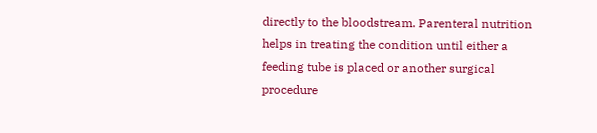directly to the bloodstream. Parenteral nutrition helps in treating the condition until either a feeding tube is placed or another surgical procedure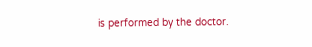is performed by the doctor.